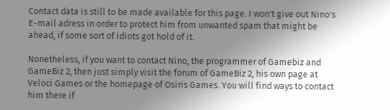Contact data is still to be made available for this page. I won't give out Nino's E-mail adress in order to protect him from unwanted spam that might be ahead, if some sort of idiots got hold of it.

Nonetheless, if you want to contact Nino, the programmer of Gamebiz and GameBiz 2, then just simply visit the forum of GameBiz 2, his own page at Veloci Games or the homepage of Osiris Games. You will find ways to contact him there if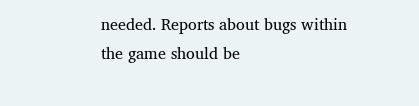needed. Reports about bugs within the game should be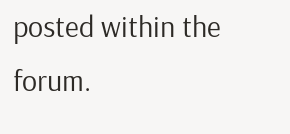posted within the forum.